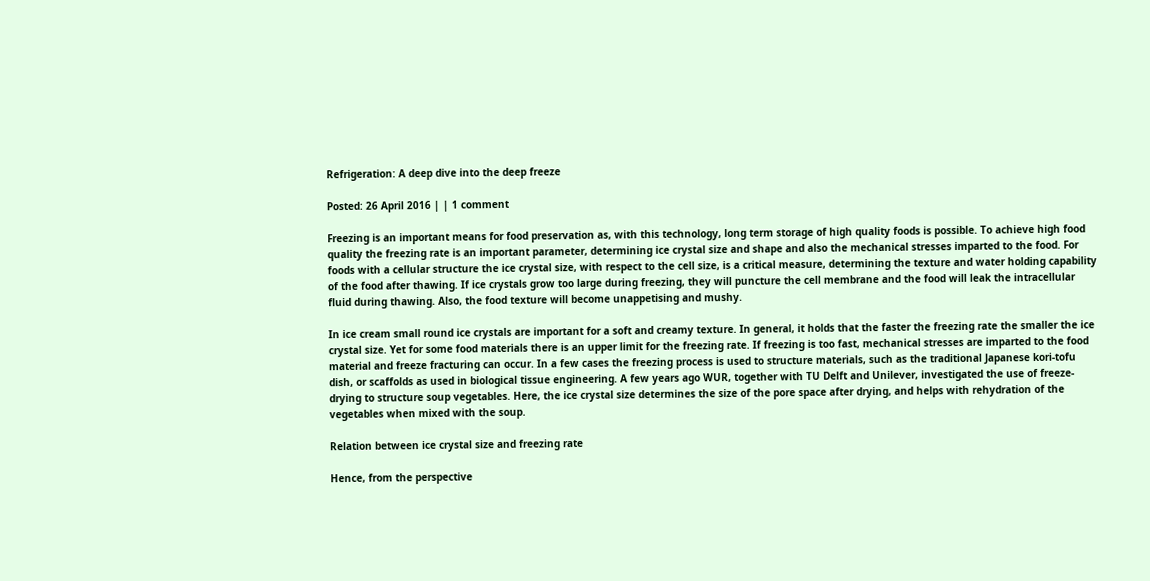Refrigeration: A deep dive into the deep freeze

Posted: 26 April 2016 | | 1 comment

Freezing is an important means for food preservation as, with this technology, long term storage of high quality foods is possible. To achieve high food quality the freezing rate is an important parameter, determining ice crystal size and shape and also the mechanical stresses imparted to the food. For foods with a cellular structure the ice crystal size, with respect to the cell size, is a critical measure, determining the texture and water holding capability of the food after thawing. If ice crystals grow too large during freezing, they will puncture the cell membrane and the food will leak the intracellular fluid during thawing. Also, the food texture will become unappetising and mushy.

In ice cream small round ice crystals are important for a soft and creamy texture. In general, it holds that the faster the freezing rate the smaller the ice crystal size. Yet for some food materials there is an upper limit for the freezing rate. If freezing is too fast, mechanical stresses are imparted to the food material and freeze fracturing can occur. In a few cases the freezing process is used to structure materials, such as the traditional Japanese kori-tofu dish, or scaffolds as used in biological tissue engineering. A few years ago WUR, together with TU Delft and Unilever, investigated the use of freeze-drying to structure soup vegetables. Here, the ice crystal size determines the size of the pore space after drying, and helps with rehydration of the vegetables when mixed with the soup.

Relation between ice crystal size and freezing rate

Hence, from the perspective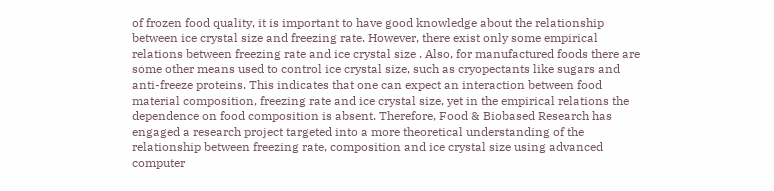of frozen food quality, it is important to have good knowledge about the relationship between ice crystal size and freezing rate. However, there exist only some empirical relations between freezing rate and ice crystal size . Also, for manufactured foods there are some other means used to control ice crystal size, such as cryopectants like sugars and anti-freeze proteins. This indicates that one can expect an interaction between food material composition, freezing rate and ice crystal size, yet in the empirical relations the dependence on food composition is absent. Therefore, Food & Biobased Research has engaged a research project targeted into a more theoretical understanding of the relationship between freezing rate, composition and ice crystal size using advanced computer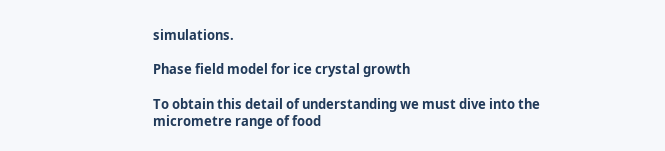simulations.

Phase field model for ice crystal growth

To obtain this detail of understanding we must dive into the micrometre range of food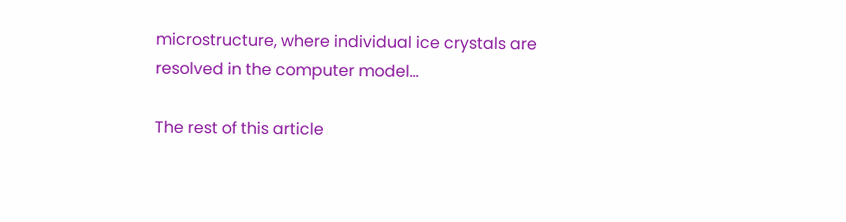microstructure, where individual ice crystals are resolved in the computer model…

The rest of this article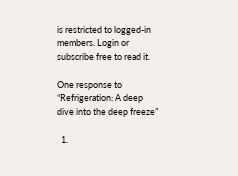is restricted to logged-in members. Login or subscribe free to read it.

One response to “Refrigeration: A deep dive into the deep freeze”

  1.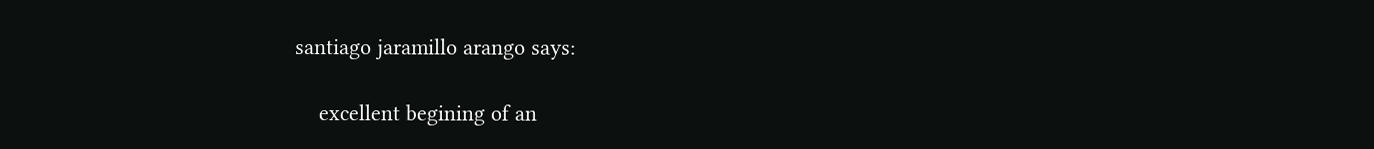santiago jaramillo arango says:

    excellent begining of an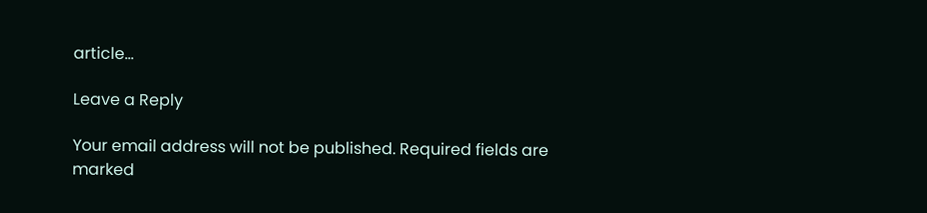article…

Leave a Reply

Your email address will not be published. Required fields are marked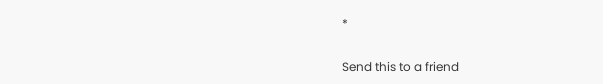*

Send this to a friend